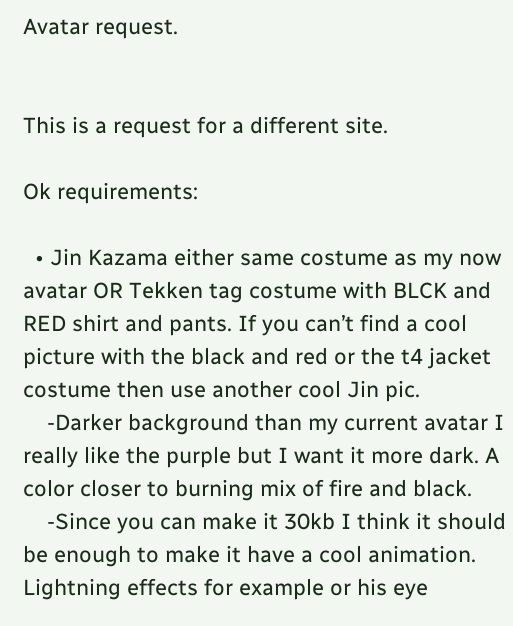Avatar request.


This is a request for a different site.

Ok requirements:

  • Jin Kazama either same costume as my now avatar OR Tekken tag costume with BLCK and RED shirt and pants. If you can’t find a cool picture with the black and red or the t4 jacket costume then use another cool Jin pic.
    -Darker background than my current avatar I really like the purple but I want it more dark. A color closer to burning mix of fire and black.
    -Since you can make it 30kb I think it should be enough to make it have a cool animation. Lightning effects for example or his eye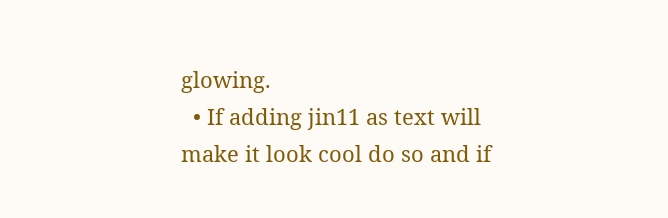glowing.
  • If adding jin11 as text will make it look cool do so and if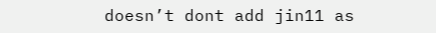doesn’t dont add jin11 as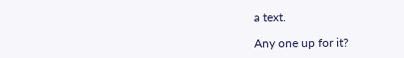a text.

Any one up for it?